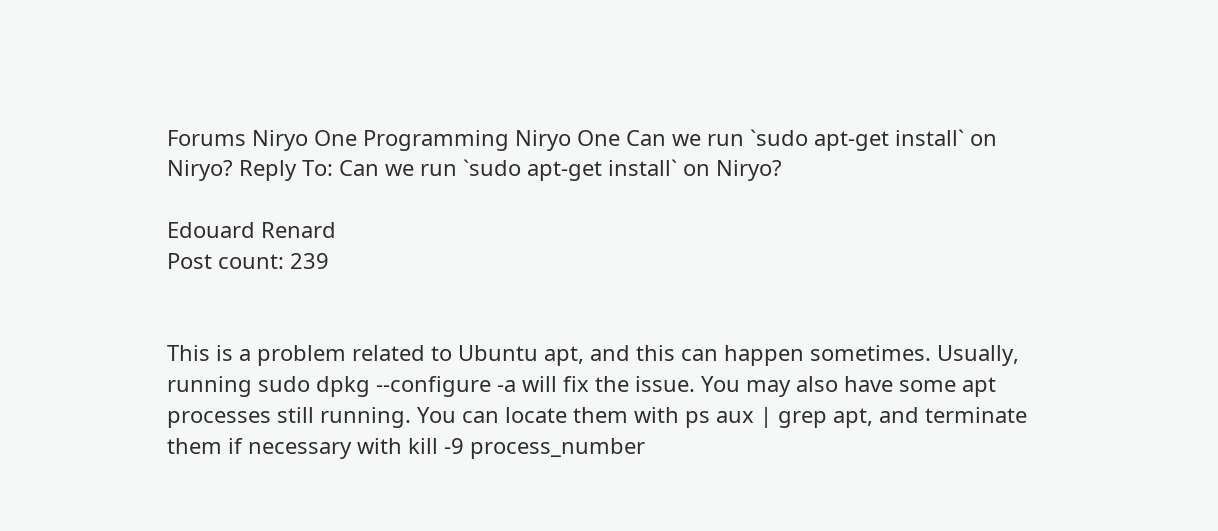Forums Niryo One Programming Niryo One Can we run `sudo apt-get install` on Niryo? Reply To: Can we run `sudo apt-get install` on Niryo?

Edouard Renard
Post count: 239


This is a problem related to Ubuntu apt, and this can happen sometimes. Usually, running sudo dpkg --configure -a will fix the issue. You may also have some apt processes still running. You can locate them with ps aux | grep apt, and terminate them if necessary with kill -9 process_number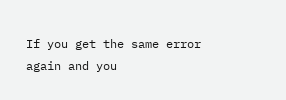If you get the same error again and you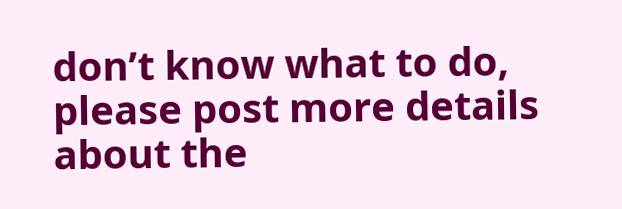don’t know what to do, please post more details about the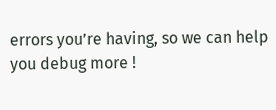errors you’re having, so we can help you debug more !